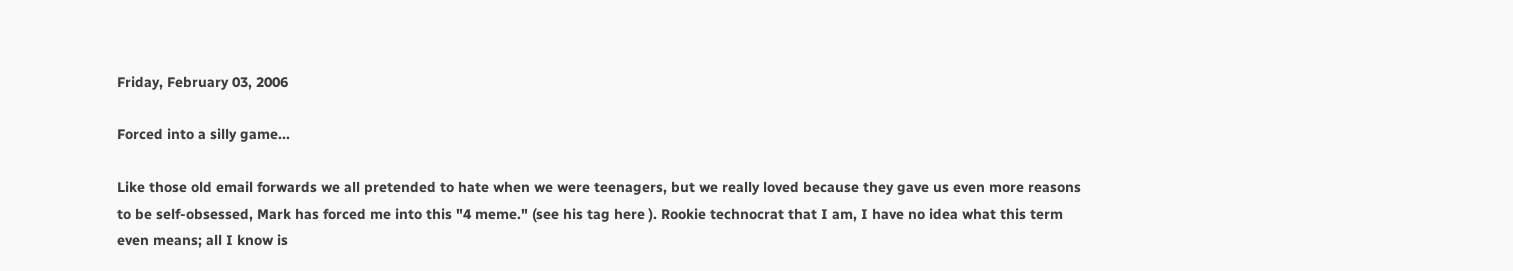Friday, February 03, 2006

Forced into a silly game...

Like those old email forwards we all pretended to hate when we were teenagers, but we really loved because they gave us even more reasons to be self-obsessed, Mark has forced me into this "4 meme." (see his tag here ). Rookie technocrat that I am, I have no idea what this term even means; all I know is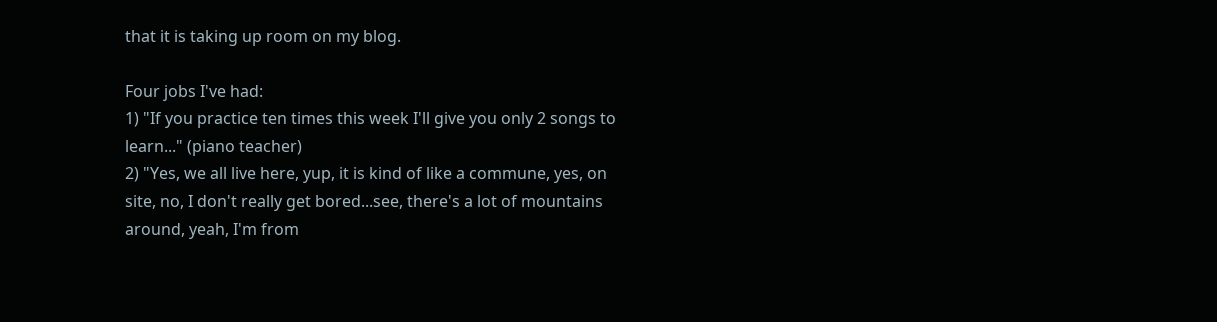that it is taking up room on my blog.

Four jobs I've had:
1) "If you practice ten times this week I'll give you only 2 songs to learn..." (piano teacher)
2) "Yes, we all live here, yup, it is kind of like a commune, yes, on site, no, I don't really get bored...see, there's a lot of mountains around, yeah, I'm from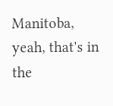Manitoba, yeah, that's in the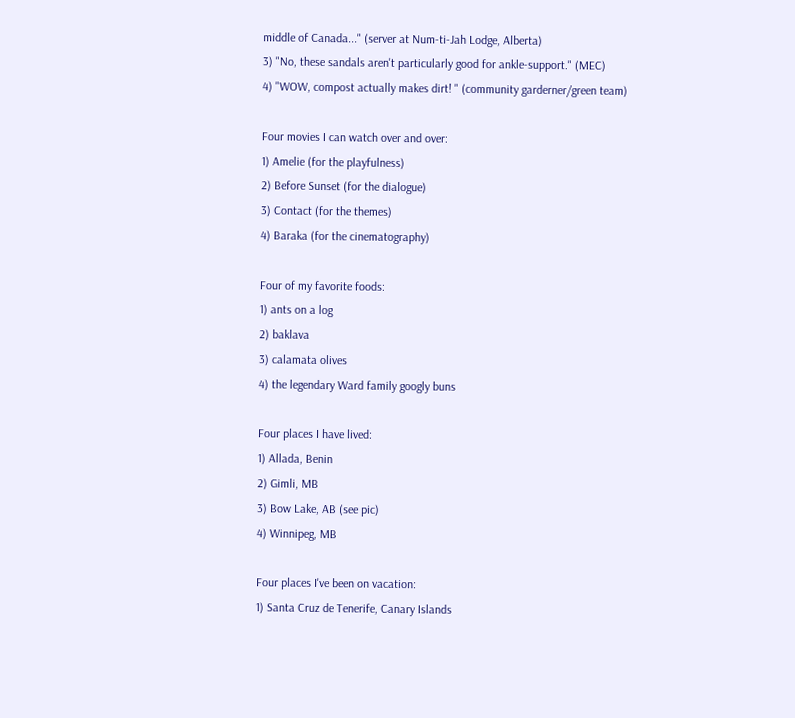middle of Canada..." (server at Num-ti-Jah Lodge, Alberta)
3) "No, these sandals aren't particularly good for ankle-support." (MEC)
4) "WOW, compost actually makes dirt! " (community garderner/green team)

Four movies I can watch over and over:
1) Amelie (for the playfulness)
2) Before Sunset (for the dialogue)
3) Contact (for the themes)
4) Baraka (for the cinematography)

Four of my favorite foods:
1) ants on a log
2) baklava
3) calamata olives
4) the legendary Ward family googly buns

Four places I have lived:
1) Allada, Benin
2) Gimli, MB
3) Bow Lake, AB (see pic)
4) Winnipeg, MB

Four places I've been on vacation:
1) Santa Cruz de Tenerife, Canary Islands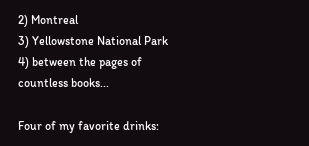2) Montreal
3) Yellowstone National Park
4) between the pages of countless books...

Four of my favorite drinks: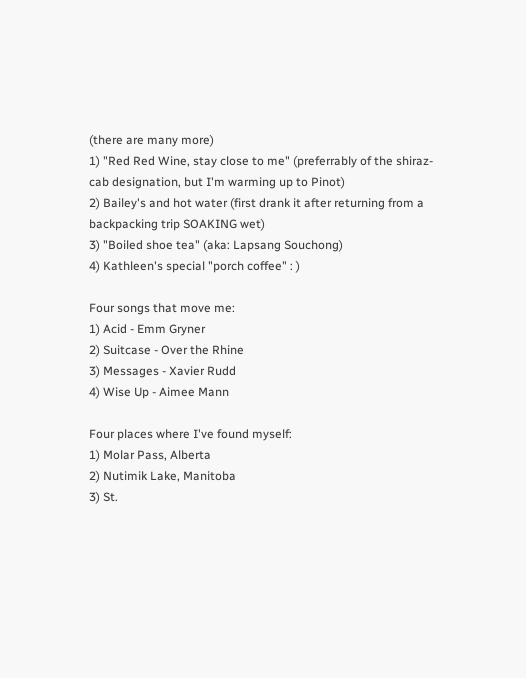(there are many more)
1) "Red Red Wine, stay close to me" (preferrably of the shiraz-cab designation, but I'm warming up to Pinot)
2) Bailey's and hot water (first drank it after returning from a backpacking trip SOAKING wet)
3) "Boiled shoe tea" (aka: Lapsang Souchong)
4) Kathleen's special "porch coffee" : )

Four songs that move me:
1) Acid - Emm Gryner
2) Suitcase - Over the Rhine
3) Messages - Xavier Rudd
4) Wise Up - Aimee Mann

Four places where I've found myself:
1) Molar Pass, Alberta
2) Nutimik Lake, Manitoba
3) St.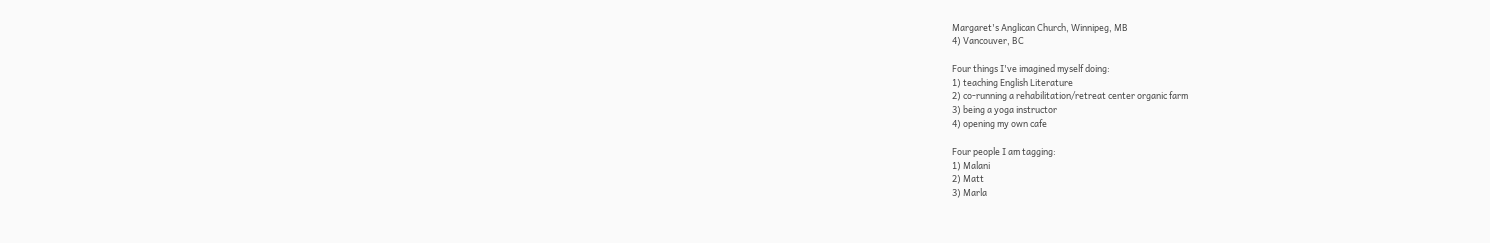Margaret's Anglican Church, Winnipeg, MB
4) Vancouver, BC

Four things I've imagined myself doing:
1) teaching English Literature
2) co-running a rehabilitation/retreat center organic farm
3) being a yoga instructor
4) opening my own cafe

Four people I am tagging:
1) Malani
2) Matt
3) Marla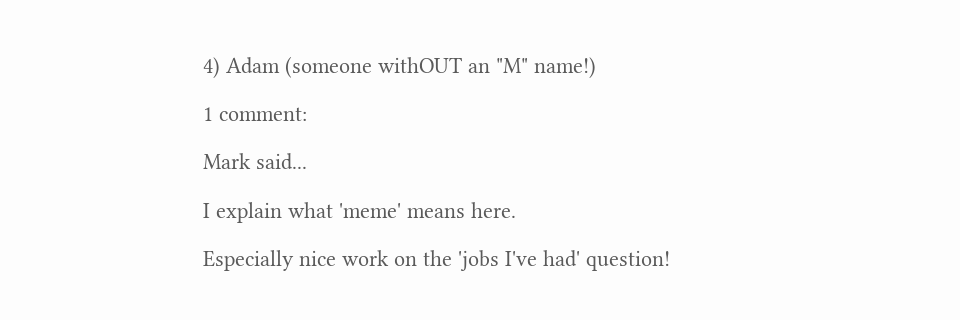4) Adam (someone withOUT an "M" name!)

1 comment:

Mark said...

I explain what 'meme' means here.

Especially nice work on the 'jobs I've had' question!